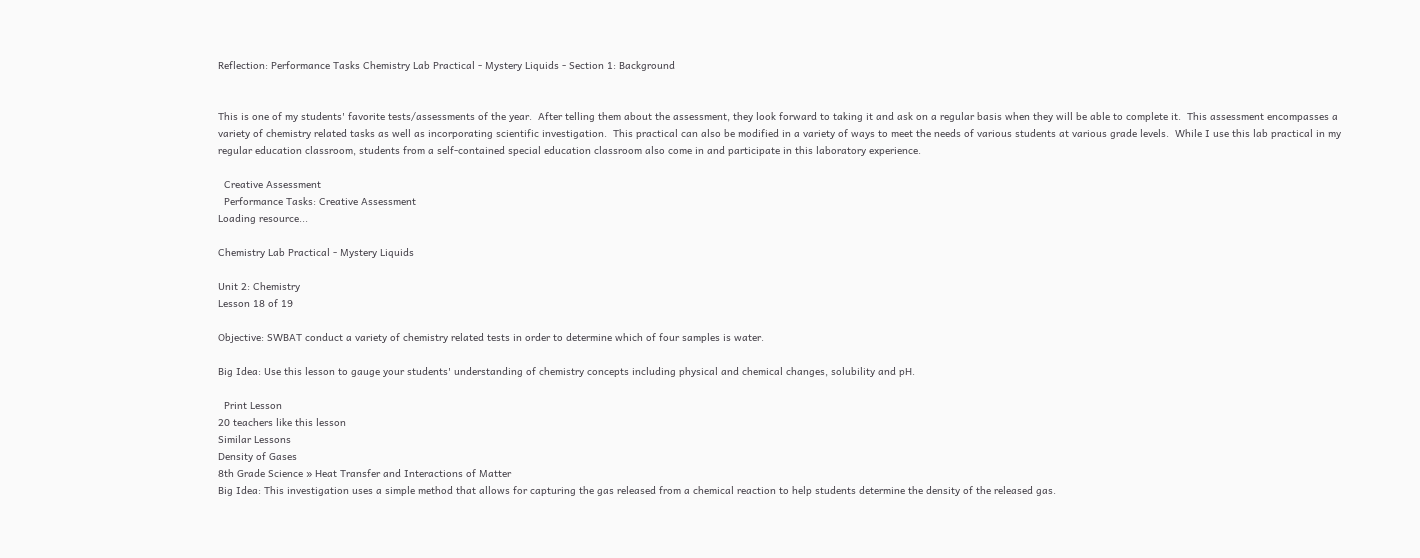Reflection: Performance Tasks Chemistry Lab Practical - Mystery Liquids - Section 1: Background


This is one of my students' favorite tests/assessments of the year.  After telling them about the assessment, they look forward to taking it and ask on a regular basis when they will be able to complete it.  This assessment encompasses a variety of chemistry related tasks as well as incorporating scientific investigation.  This practical can also be modified in a variety of ways to meet the needs of various students at various grade levels.  While I use this lab practical in my regular education classroom, students from a self-contained special education classroom also come in and participate in this laboratory experience.

  Creative Assessment
  Performance Tasks: Creative Assessment
Loading resource...

Chemistry Lab Practical - Mystery Liquids

Unit 2: Chemistry
Lesson 18 of 19

Objective: SWBAT conduct a variety of chemistry related tests in order to determine which of four samples is water.

Big Idea: Use this lesson to gauge your students' understanding of chemistry concepts including physical and chemical changes, solubility and pH.

  Print Lesson
20 teachers like this lesson
Similar Lessons
Density of Gases
8th Grade Science » Heat Transfer and Interactions of Matter
Big Idea: This investigation uses a simple method that allows for capturing the gas released from a chemical reaction to help students determine the density of the released gas.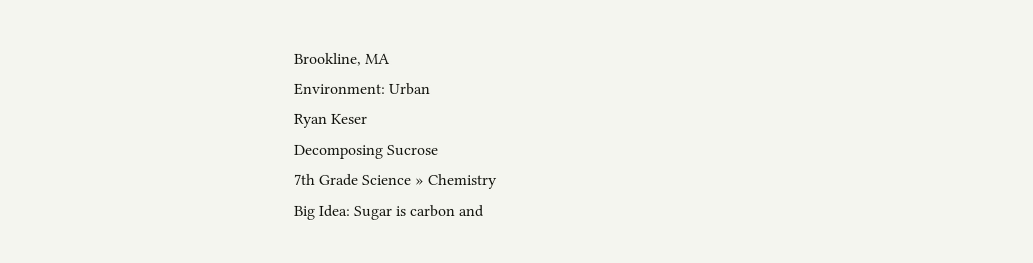Brookline, MA
Environment: Urban
Ryan Keser
Decomposing Sucrose
7th Grade Science » Chemistry
Big Idea: Sugar is carbon and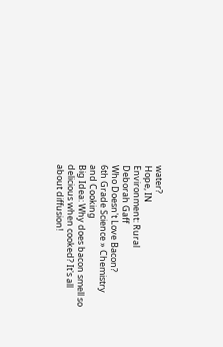water?
Hope, IN
Environment: Rural
Deborah Gaff
Who Doesn't Love Bacon?
6th Grade Science » Chemistry and Cooking
Big Idea: Why does bacon smell so delicious when cooked? It's all about diffusion!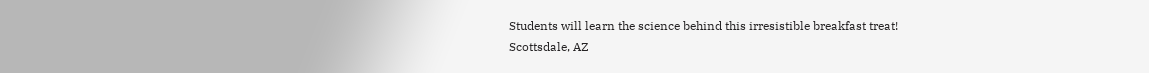Students will learn the science behind this irresistible breakfast treat!
Scottsdale, AZ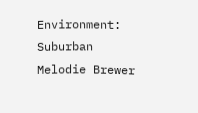Environment: Suburban
Melodie Brewer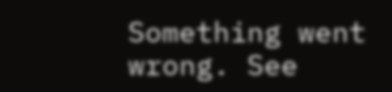Something went wrong. See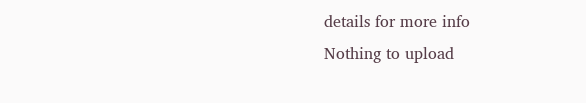details for more info
Nothing to upload